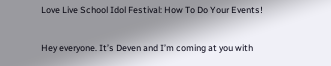Love Live School Idol Festival: How To Do Your Events!

Hey everyone. It’s Deven and I’m coming at you with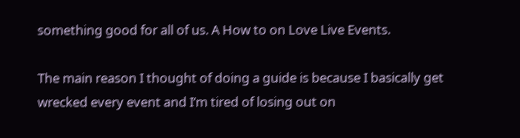something good for all of us. A How to on Love Live Events.

The main reason I thought of doing a guide is because I basically get wrecked every event and I’m tired of losing out on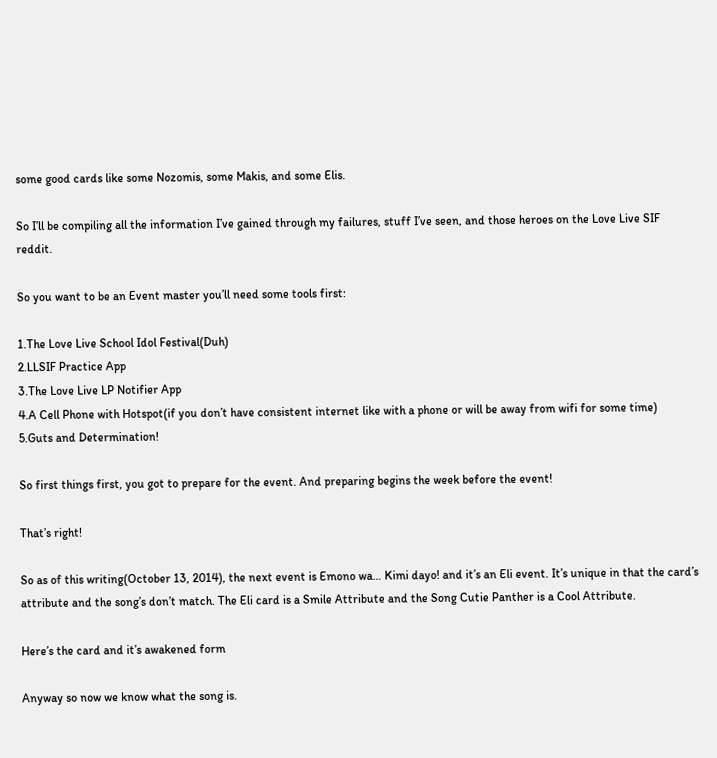some good cards like some Nozomis, some Makis, and some Elis.

So I’ll be compiling all the information I’ve gained through my failures, stuff I’ve seen, and those heroes on the Love Live SIF reddit.

So you want to be an Event master you’ll need some tools first:

1.The Love Live School Idol Festival(Duh)
2.LLSIF Practice App
3.The Love Live LP Notifier App
4.A Cell Phone with Hotspot(if you don’t have consistent internet like with a phone or will be away from wifi for some time)
5.Guts and Determination!

So first things first, you got to prepare for the event. And preparing begins the week before the event!

That’s right!

So as of this writing(October 13, 2014), the next event is Emono wa… Kimi dayo! and it’s an Eli event. It’s unique in that the card’s attribute and the song’s don’t match. The Eli card is a Smile Attribute and the Song Cutie Panther is a Cool Attribute.

Here’s the card and it’s awakened form

Anyway so now we know what the song is.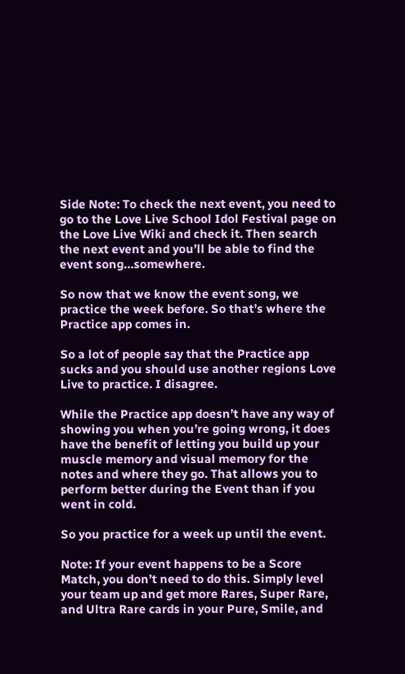Side Note: To check the next event, you need to go to the Love Live School Idol Festival page on the Love Live Wiki and check it. Then search the next event and you’ll be able to find the event song…somewhere.

So now that we know the event song, we practice the week before. So that’s where the Practice app comes in.

So a lot of people say that the Practice app sucks and you should use another regions Love Live to practice. I disagree.

While the Practice app doesn’t have any way of showing you when you’re going wrong, it does have the benefit of letting you build up your muscle memory and visual memory for the notes and where they go. That allows you to perform better during the Event than if you went in cold.

So you practice for a week up until the event.

Note: If your event happens to be a Score Match, you don’t need to do this. Simply level your team up and get more Rares, Super Rare, and Ultra Rare cards in your Pure, Smile, and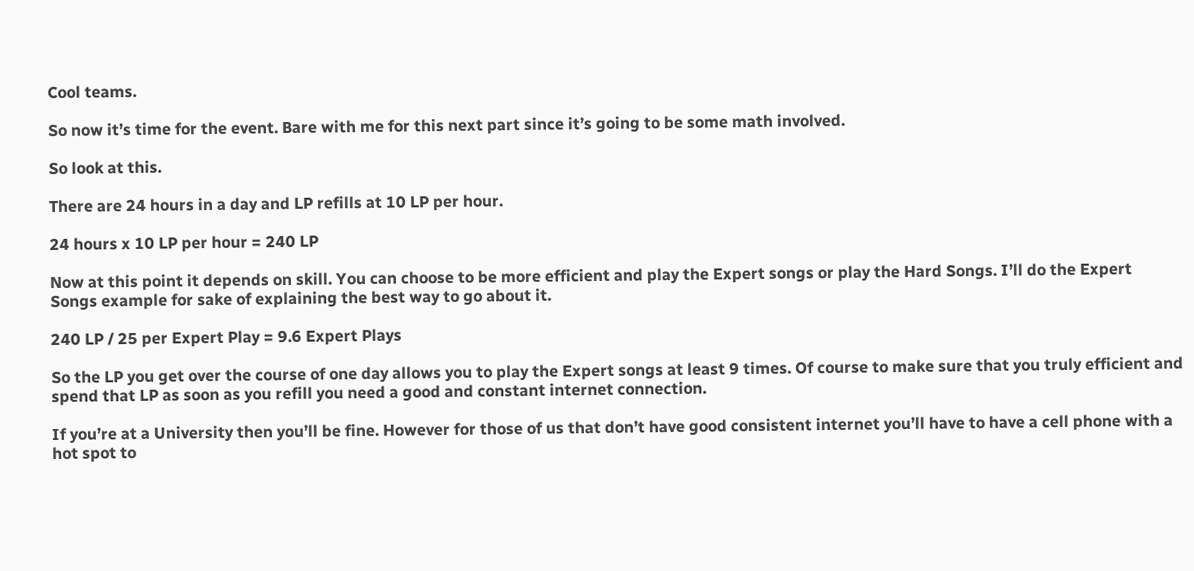Cool teams.

So now it’s time for the event. Bare with me for this next part since it’s going to be some math involved.

So look at this.

There are 24 hours in a day and LP refills at 10 LP per hour.

24 hours x 10 LP per hour = 240 LP

Now at this point it depends on skill. You can choose to be more efficient and play the Expert songs or play the Hard Songs. I’ll do the Expert Songs example for sake of explaining the best way to go about it.

240 LP / 25 per Expert Play = 9.6 Expert Plays

So the LP you get over the course of one day allows you to play the Expert songs at least 9 times. Of course to make sure that you truly efficient and spend that LP as soon as you refill you need a good and constant internet connection.

If you’re at a University then you’ll be fine. However for those of us that don’t have good consistent internet you’ll have to have a cell phone with a hot spot to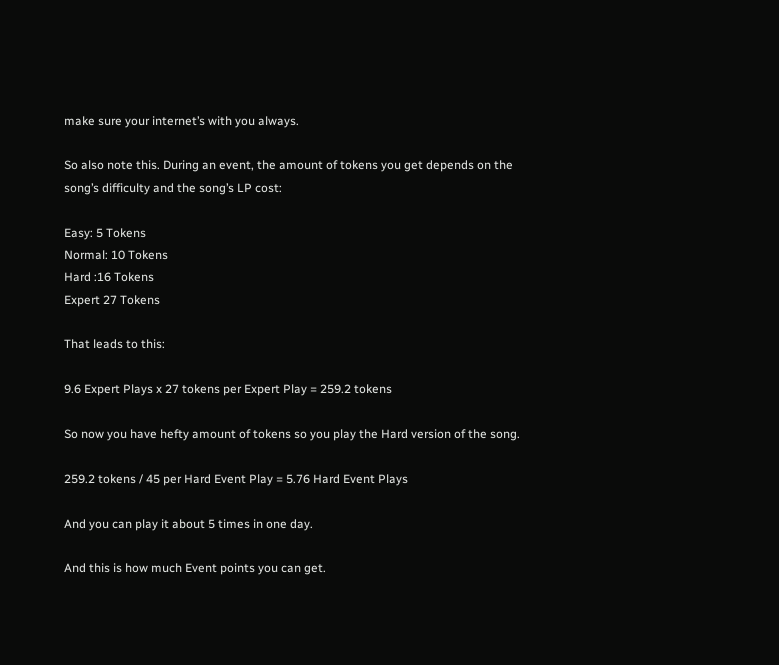make sure your internet’s with you always.

So also note this. During an event, the amount of tokens you get depends on the song’s difficulty and the song’s LP cost:

Easy: 5 Tokens
Normal: 10 Tokens
Hard :16 Tokens
Expert 27 Tokens

That leads to this:

9.6 Expert Plays x 27 tokens per Expert Play = 259.2 tokens

So now you have hefty amount of tokens so you play the Hard version of the song.

259.2 tokens / 45 per Hard Event Play = 5.76 Hard Event Plays

And you can play it about 5 times in one day.

And this is how much Event points you can get.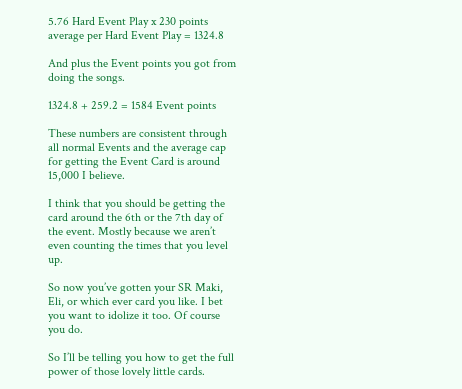5.76 Hard Event Play x 230 points average per Hard Event Play = 1324.8

And plus the Event points you got from doing the songs.

1324.8 + 259.2 = 1584 Event points

These numbers are consistent through all normal Events and the average cap for getting the Event Card is around 15,000 I believe.

I think that you should be getting the card around the 6th or the 7th day of the event. Mostly because we aren’t even counting the times that you level up.

So now you’ve gotten your SR Maki, Eli, or which ever card you like. I bet you want to idolize it too. Of course you do.

So I’ll be telling you how to get the full power of those lovely little cards.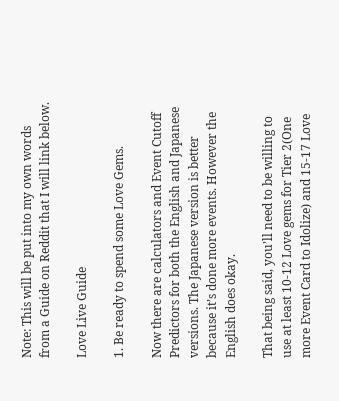Note: This will be put into my own words from a Guide on Reddit that I will link below.

Love Live Guide

1. Be ready to spend some Love Gems.

Now there are calculators and Event Cutoff Predictors for both the English and Japanese versions. The Japanese version is better because it’s done more events. However the English does okay.

That being said, you’ll need to be willing to use at least 10-12 Love gems for Tier 2(One more Event Card to Idolize) and 15-17 Love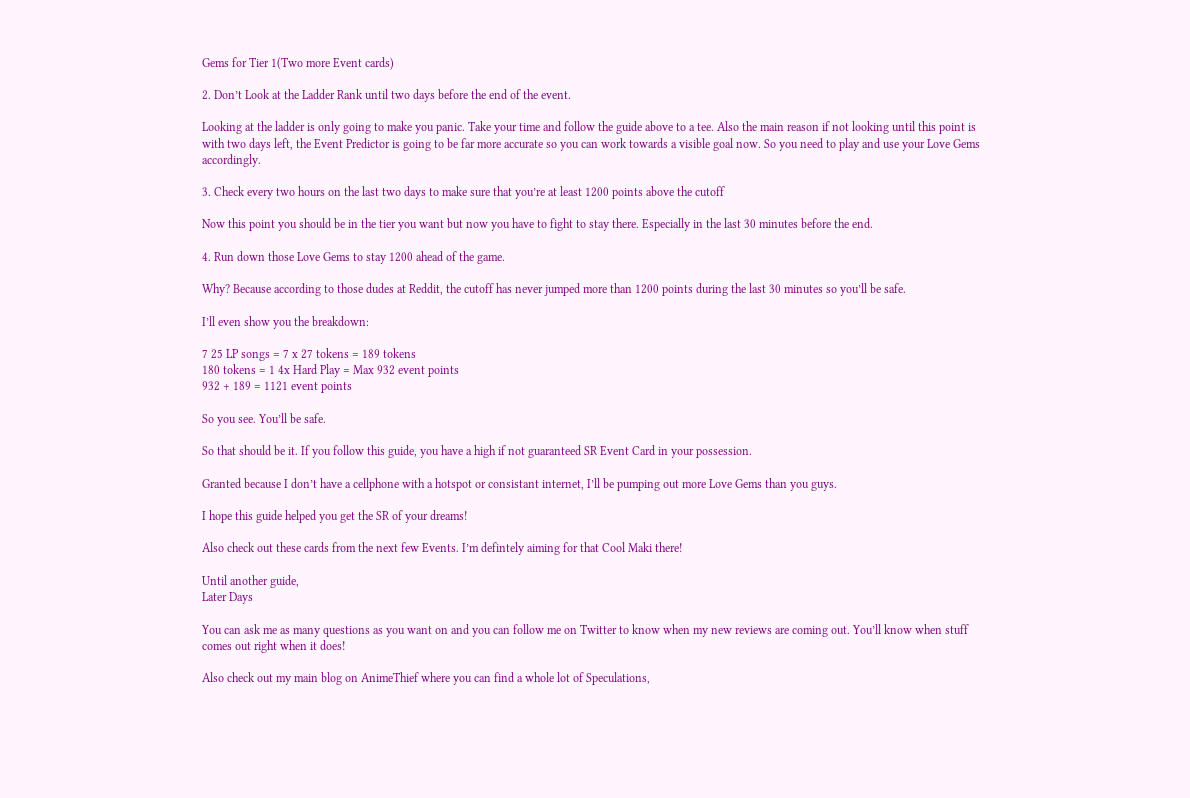Gems for Tier 1(Two more Event cards)

2. Don’t Look at the Ladder Rank until two days before the end of the event.

Looking at the ladder is only going to make you panic. Take your time and follow the guide above to a tee. Also the main reason if not looking until this point is with two days left, the Event Predictor is going to be far more accurate so you can work towards a visible goal now. So you need to play and use your Love Gems accordingly.

3. Check every two hours on the last two days to make sure that you’re at least 1200 points above the cutoff

Now this point you should be in the tier you want but now you have to fight to stay there. Especially in the last 30 minutes before the end.

4. Run down those Love Gems to stay 1200 ahead of the game.

Why? Because according to those dudes at Reddit, the cutoff has never jumped more than 1200 points during the last 30 minutes so you’ll be safe.

I’ll even show you the breakdown:

7 25 LP songs = 7 x 27 tokens = 189 tokens
180 tokens = 1 4x Hard Play = Max 932 event points
932 + 189 = 1121 event points

So you see. You’ll be safe.

So that should be it. If you follow this guide, you have a high if not guaranteed SR Event Card in your possession.

Granted because I don’t have a cellphone with a hotspot or consistant internet, I’ll be pumping out more Love Gems than you guys.

I hope this guide helped you get the SR of your dreams!

Also check out these cards from the next few Events. I’m defintely aiming for that Cool Maki there!

Until another guide,
Later Days

You can ask me as many questions as you want on and you can follow me on Twitter to know when my new reviews are coming out. You’ll know when stuff comes out right when it does!

Also check out my main blog on AnimeThief where you can find a whole lot of Speculations,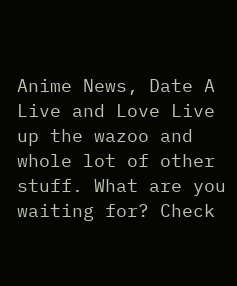Anime News, Date A Live and Love Live up the wazoo and whole lot of other stuff. What are you waiting for? Check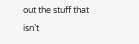out the stuff that isn’t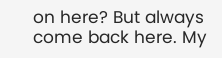on here? But always come back here. My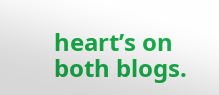heart’s on both blogs.